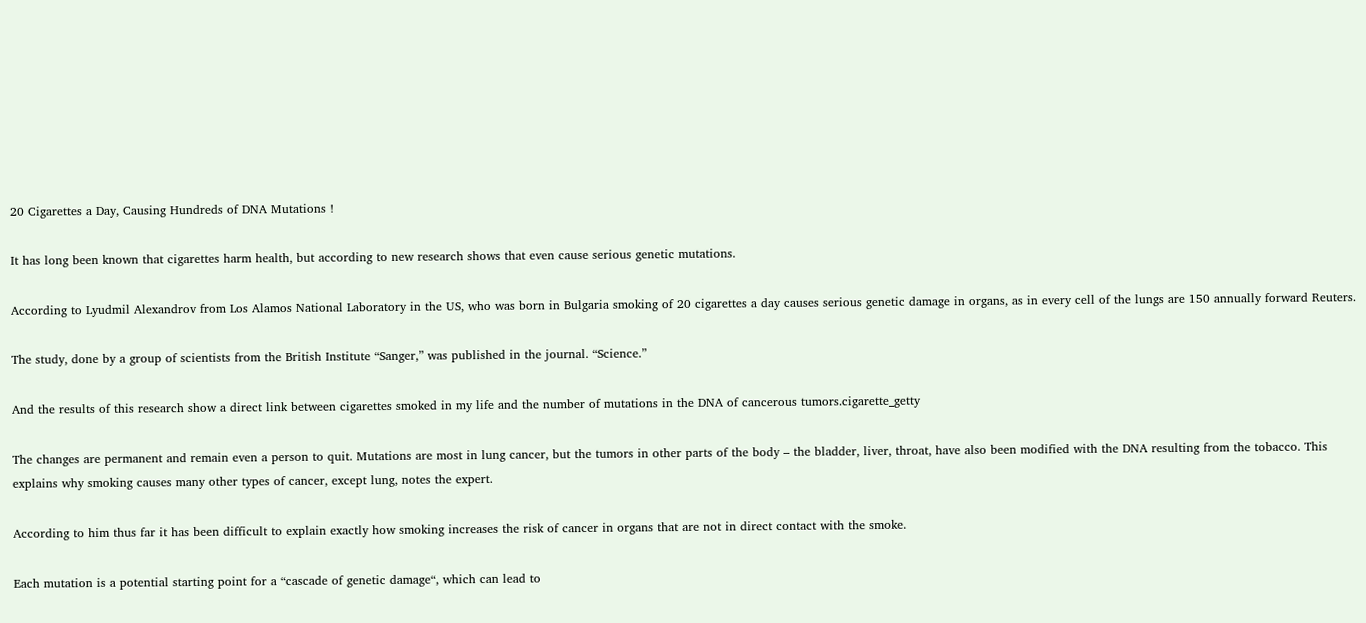20 Cigarettes a Day, Causing Hundreds of DNA Mutations !

It has long been known that cigarettes harm health, but according to new research shows that even cause serious genetic mutations.

According to Lyudmil Alexandrov from Los Alamos National Laboratory in the US, who was born in Bulgaria smoking of 20 cigarettes a day causes serious genetic damage in organs, as in every cell of the lungs are 150 annually forward Reuters.

The study, done by a group of scientists from the British Institute “Sanger,” was published in the journal. “Science.”

And the results of this research show a direct link between cigarettes smoked in my life and the number of mutations in the DNA of cancerous tumors.cigarette_getty

The changes are permanent and remain even a person to quit. Mutations are most in lung cancer, but the tumors in other parts of the body – the bladder, liver, throat, have also been modified with the DNA resulting from the tobacco. This explains why smoking causes many other types of cancer, except lung, notes the expert.

According to him thus far it has been difficult to explain exactly how smoking increases the risk of cancer in organs that are not in direct contact with the smoke.

Each mutation is a potential starting point for a “cascade of genetic damage“, which can lead to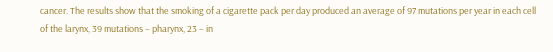cancer. The results show that the smoking of a cigarette pack per day produced an average of 97 mutations per year in each cell of the larynx, 39 mutations – pharynx, 23 – in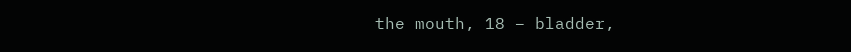the mouth, 18 – bladder,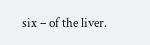six – of the liver.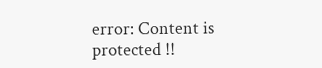error: Content is protected !!